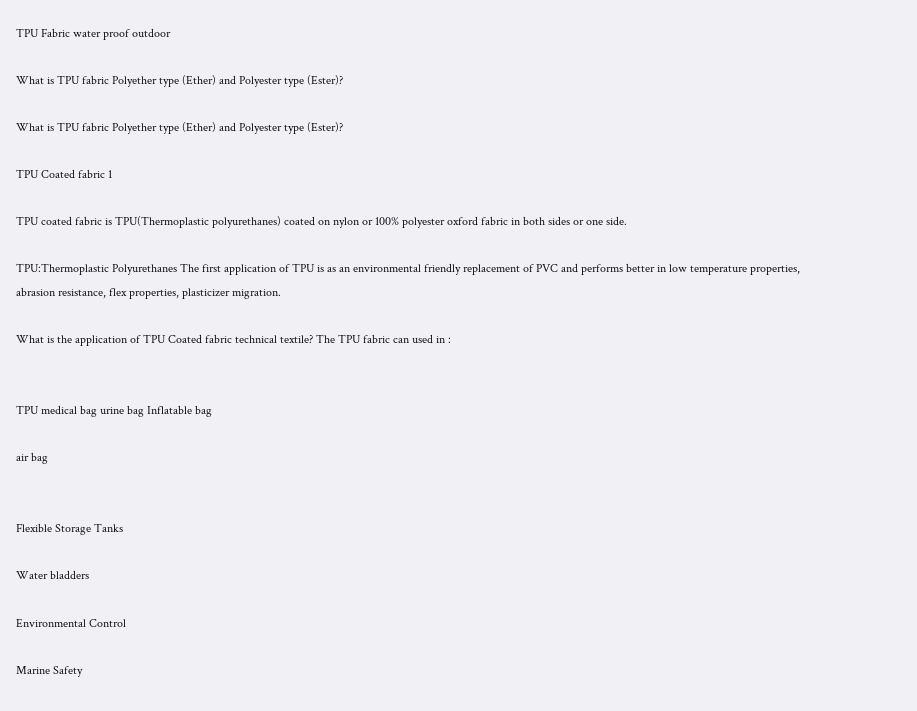TPU Fabric water proof outdoor

What is TPU fabric Polyether type (Ether) and Polyester type (Ester)?

What is TPU fabric Polyether type (Ether) and Polyester type (Ester)?

TPU Coated fabric 1

TPU coated fabric is TPU(Thermoplastic polyurethanes) coated on nylon or 100% polyester oxford fabric in both sides or one side.

TPU:Thermoplastic Polyurethanes The first application of TPU is as an environmental friendly replacement of PVC and performs better in low temperature properties, abrasion resistance, flex properties, plasticizer migration.

What is the application of TPU Coated fabric technical textile? The TPU fabric can used in :


TPU medical bag urine bag Inflatable bag

air bag


Flexible Storage Tanks

Water bladders

Environmental Control

Marine Safety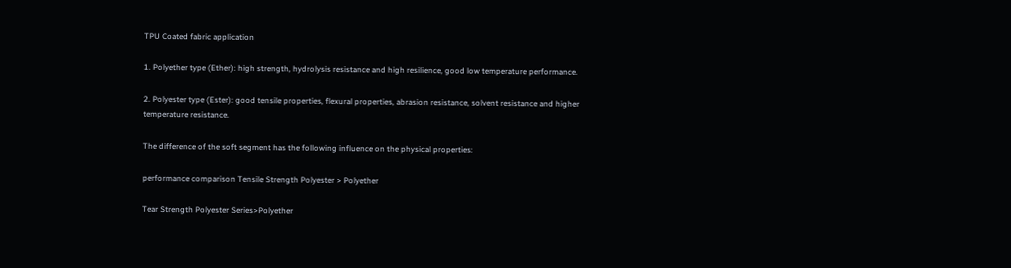TPU Coated fabric application

1. Polyether type (Ether): high strength, hydrolysis resistance and high resilience, good low temperature performance.

2. Polyester type (Ester): good tensile properties, flexural properties, abrasion resistance, solvent resistance and higher temperature resistance.

The difference of the soft segment has the following influence on the physical properties:

performance comparison Tensile Strength Polyester > Polyether

Tear Strength Polyester Series>Polyether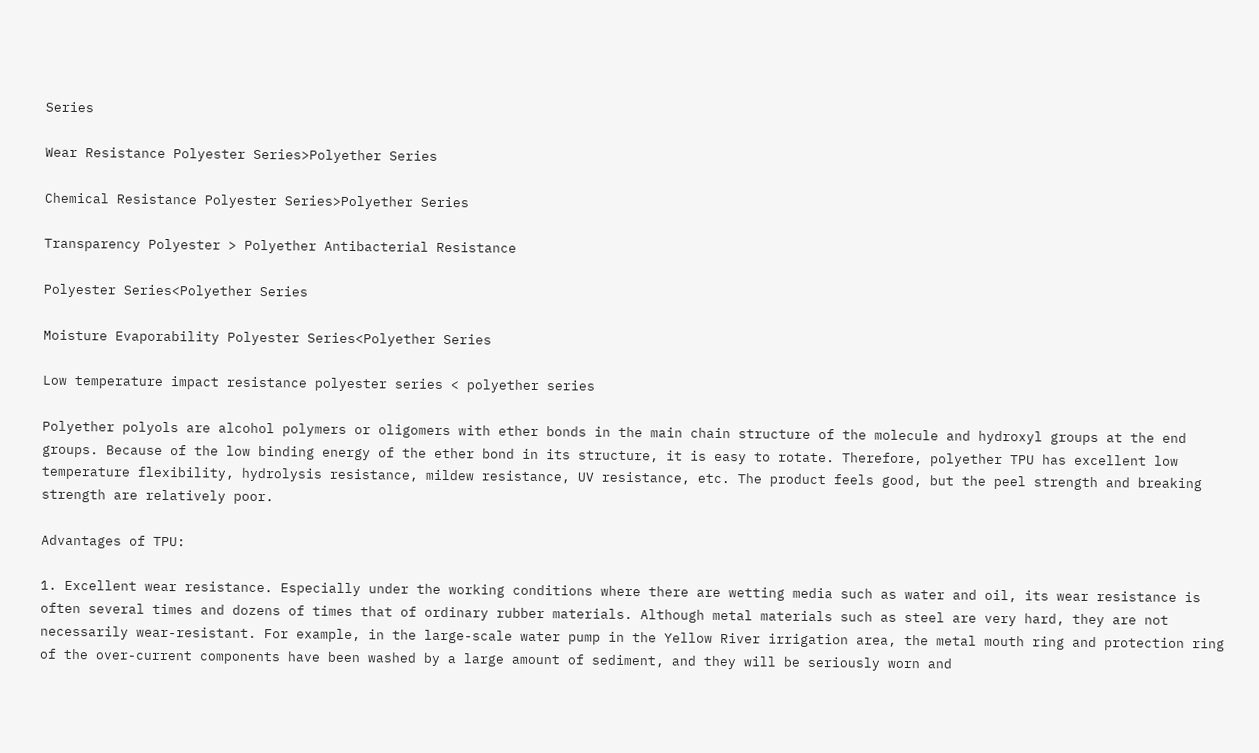Series

Wear Resistance Polyester Series>Polyether Series

Chemical Resistance Polyester Series>Polyether Series

Transparency Polyester > Polyether Antibacterial Resistance

Polyester Series<Polyether Series

Moisture Evaporability Polyester Series<Polyether Series

Low temperature impact resistance polyester series < polyether series

Polyether polyols are alcohol polymers or oligomers with ether bonds in the main chain structure of the molecule and hydroxyl groups at the end groups. Because of the low binding energy of the ether bond in its structure, it is easy to rotate. Therefore, polyether TPU has excellent low temperature flexibility, hydrolysis resistance, mildew resistance, UV resistance, etc. The product feels good, but the peel strength and breaking strength are relatively poor.

Advantages of TPU:

1. Excellent wear resistance. Especially under the working conditions where there are wetting media such as water and oil, its wear resistance is often several times and dozens of times that of ordinary rubber materials. Although metal materials such as steel are very hard, they are not necessarily wear-resistant. For example, in the large-scale water pump in the Yellow River irrigation area, the metal mouth ring and protection ring of the over-current components have been washed by a large amount of sediment, and they will be seriously worn and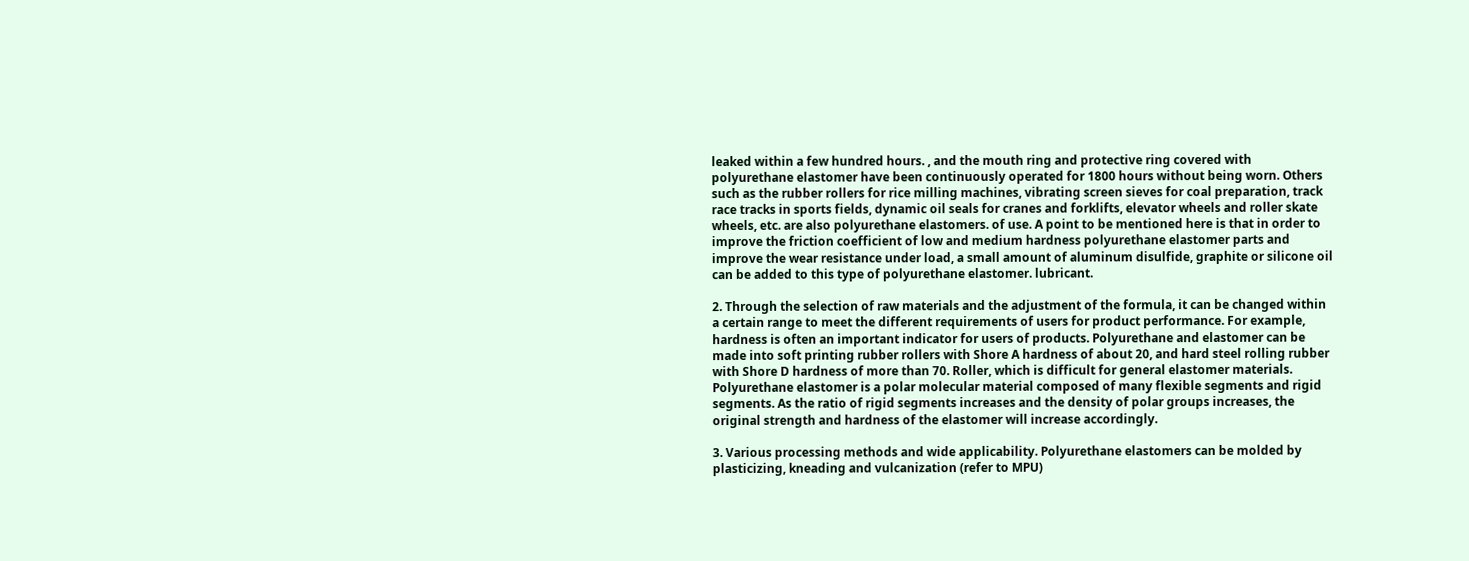leaked within a few hundred hours. , and the mouth ring and protective ring covered with polyurethane elastomer have been continuously operated for 1800 hours without being worn. Others such as the rubber rollers for rice milling machines, vibrating screen sieves for coal preparation, track race tracks in sports fields, dynamic oil seals for cranes and forklifts, elevator wheels and roller skate wheels, etc. are also polyurethane elastomers. of use. A point to be mentioned here is that in order to improve the friction coefficient of low and medium hardness polyurethane elastomer parts and improve the wear resistance under load, a small amount of aluminum disulfide, graphite or silicone oil can be added to this type of polyurethane elastomer. lubricant.

2. Through the selection of raw materials and the adjustment of the formula, it can be changed within a certain range to meet the different requirements of users for product performance. For example, hardness is often an important indicator for users of products. Polyurethane and elastomer can be made into soft printing rubber rollers with Shore A hardness of about 20, and hard steel rolling rubber with Shore D hardness of more than 70. Roller, which is difficult for general elastomer materials. Polyurethane elastomer is a polar molecular material composed of many flexible segments and rigid segments. As the ratio of rigid segments increases and the density of polar groups increases, the original strength and hardness of the elastomer will increase accordingly.

3. Various processing methods and wide applicability. Polyurethane elastomers can be molded by plasticizing, kneading and vulcanization (refer to MPU)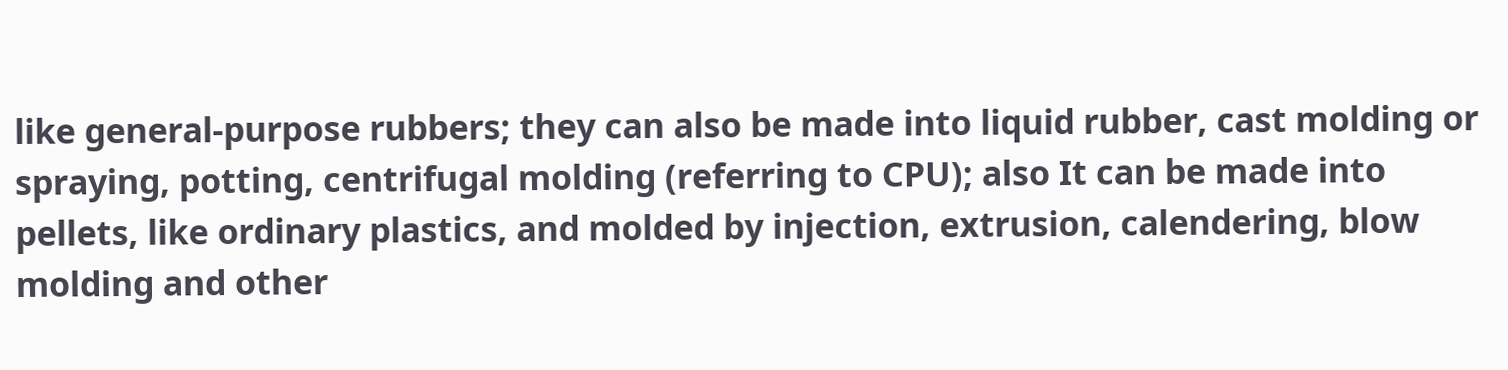like general-purpose rubbers; they can also be made into liquid rubber, cast molding or spraying, potting, centrifugal molding (referring to CPU); also It can be made into pellets, like ordinary plastics, and molded by injection, extrusion, calendering, blow molding and other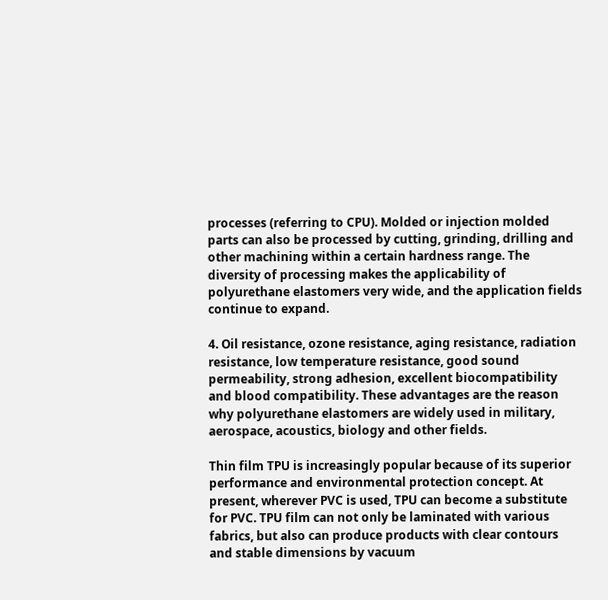processes (referring to CPU). Molded or injection molded parts can also be processed by cutting, grinding, drilling and other machining within a certain hardness range. The diversity of processing makes the applicability of polyurethane elastomers very wide, and the application fields continue to expand.

4. Oil resistance, ozone resistance, aging resistance, radiation resistance, low temperature resistance, good sound permeability, strong adhesion, excellent biocompatibility and blood compatibility. These advantages are the reason why polyurethane elastomers are widely used in military, aerospace, acoustics, biology and other fields.

Thin film TPU is increasingly popular because of its superior performance and environmental protection concept. At present, wherever PVC is used, TPU can become a substitute for PVC. TPU film can not only be laminated with various fabrics, but also can produce products with clear contours and stable dimensions by vacuum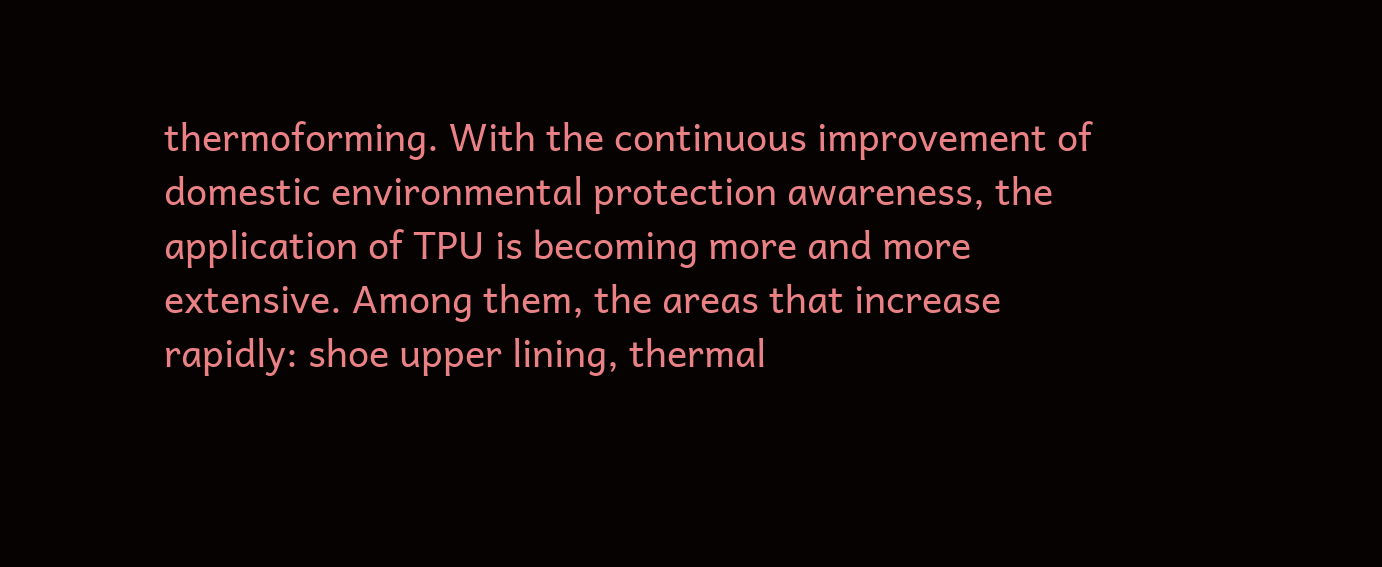thermoforming. With the continuous improvement of domestic environmental protection awareness, the application of TPU is becoming more and more extensive. Among them, the areas that increase rapidly: shoe upper lining, thermal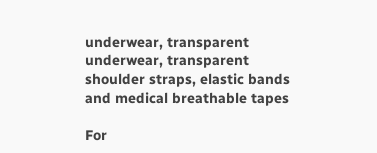underwear, transparent underwear, transparent shoulder straps, elastic bands and medical breathable tapes

For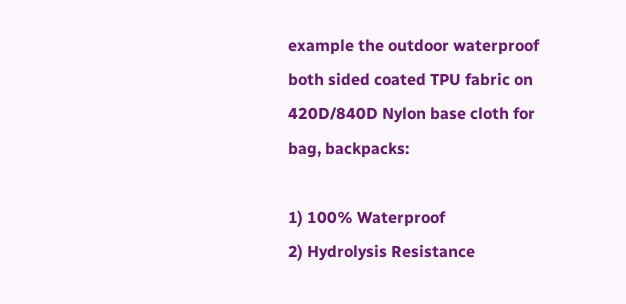example the outdoor waterproof both sided coated TPU fabric on 420D/840D Nylon base cloth for bag, backpacks:

1) 100% Waterproof
2) Hydrolysis Resistance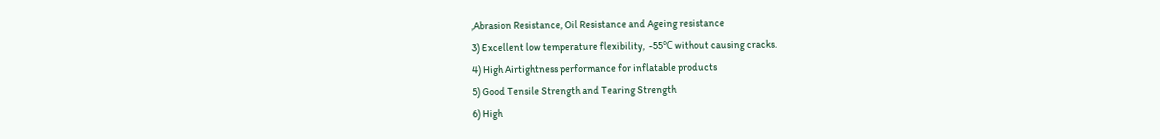,Abrasion Resistance, Oil Resistance and Ageing resistance
3) Excellent low temperature flexibility,  -55℃ without causing cracks.
4) High Airtightness performance for inflatable products
5) Good Tensile Strength and Tearing Strength
6) High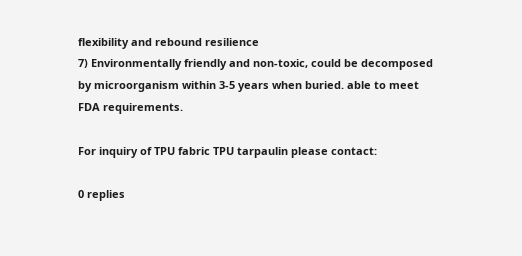flexibility and rebound resilience
7) Environmentally friendly and non-toxic, could be decomposed by microorganism within 3-5 years when buried. able to meet FDA requirements.

For inquiry of TPU fabric TPU tarpaulin please contact:

0 replies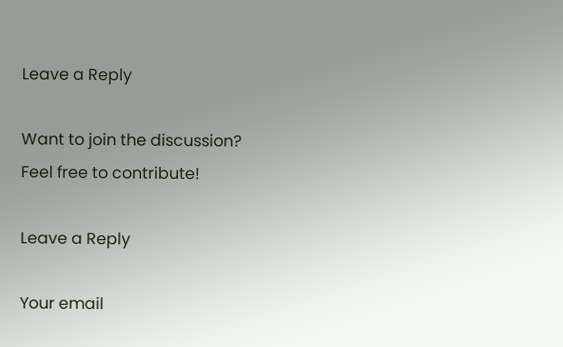Leave a Reply

Want to join the discussion?
Feel free to contribute!

Leave a Reply

Your email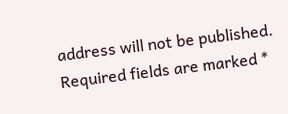address will not be published. Required fields are marked *